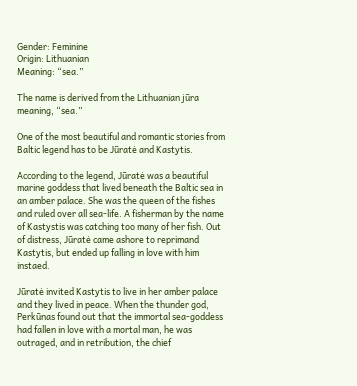Gender: Feminine
Origin: Lithuanian
Meaning: “sea.”

The name is derived from the Lithuanian jūra meaning, “sea.”

One of the most beautiful and romantic stories from Baltic legend has to be Jūratė and Kastytis.

According to the legend, Jūratė was a beautiful marine goddess that lived beneath the Baltic sea in an amber palace. She was the queen of the fishes and ruled over all sea-life. A fisherman by the name of Kastystis was catching too many of her fish. Out of distress, Jūratė came ashore to reprimand Kastytis, but ended up falling in love with him instaed.

Jūratė invited Kastytis to live in her amber palace and they lived in peace. When the thunder god, Perkūnas found out that the immortal sea-goddess had fallen in love with a mortal man, he was outraged, and in retribution, the chief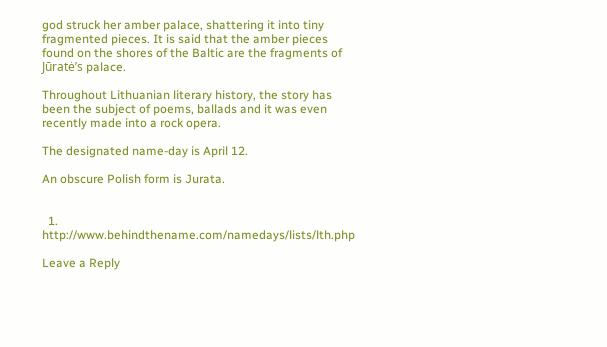god struck her amber palace, shattering it into tiny fragmented pieces. It is said that the amber pieces found on the shores of the Baltic are the fragments of Jūratė’s palace.

Throughout Lithuanian literary history, the story has been the subject of poems, ballads and it was even recently made into a rock opera.

The designated name-day is April 12.

An obscure Polish form is Jurata.


  1. http://www.behindthename.com/namedays/lists/lth.php

Leave a Reply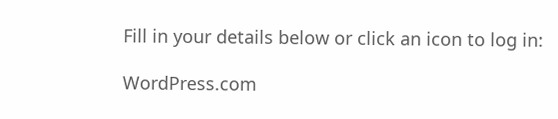Fill in your details below or click an icon to log in:

WordPress.com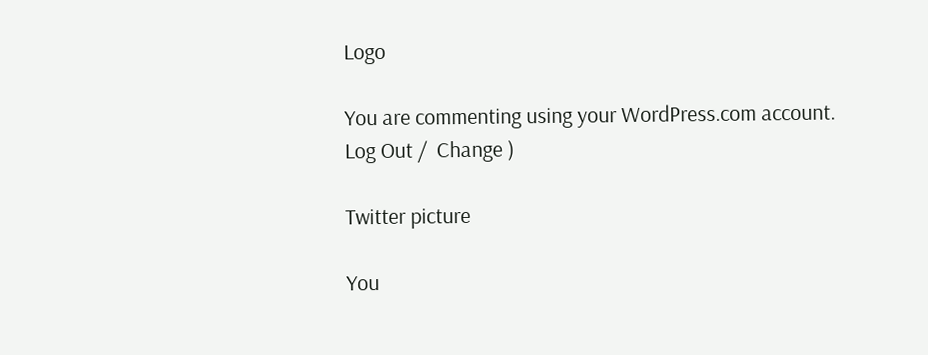Logo

You are commenting using your WordPress.com account. Log Out /  Change )

Twitter picture

You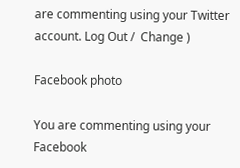are commenting using your Twitter account. Log Out /  Change )

Facebook photo

You are commenting using your Facebook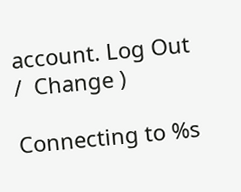account. Log Out /  Change )

Connecting to %s